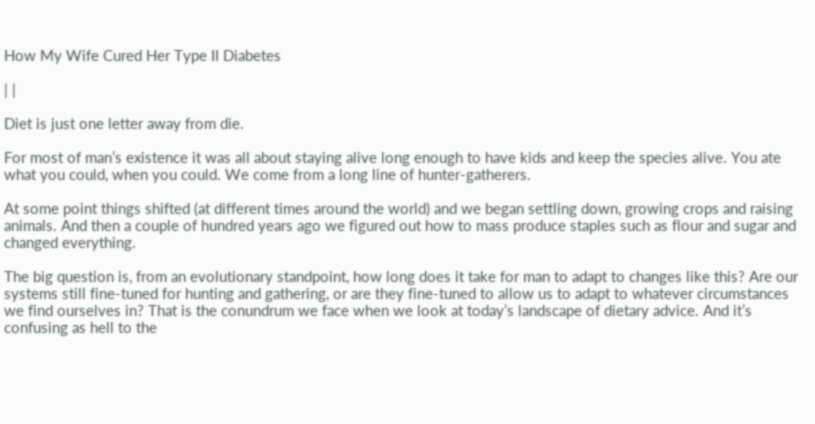How My Wife Cured Her Type II Diabetes

| |

Diet is just one letter away from die.

For most of man’s existence it was all about staying alive long enough to have kids and keep the species alive. You ate what you could, when you could. We come from a long line of hunter-gatherers.

At some point things shifted (at different times around the world) and we began settling down, growing crops and raising animals. And then a couple of hundred years ago we figured out how to mass produce staples such as flour and sugar and changed everything.

The big question is, from an evolutionary standpoint, how long does it take for man to adapt to changes like this? Are our systems still fine-tuned for hunting and gathering, or are they fine-tuned to allow us to adapt to whatever circumstances we find ourselves in? That is the conundrum we face when we look at today’s landscape of dietary advice. And it’s confusing as hell to the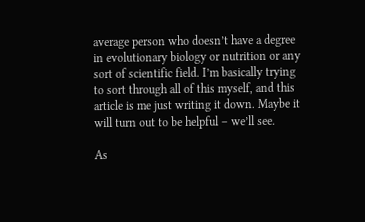average person who doesn’t have a degree in evolutionary biology or nutrition or any sort of scientific field. I’m basically trying to sort through all of this myself, and this article is me just writing it down. Maybe it will turn out to be helpful – we’ll see.

As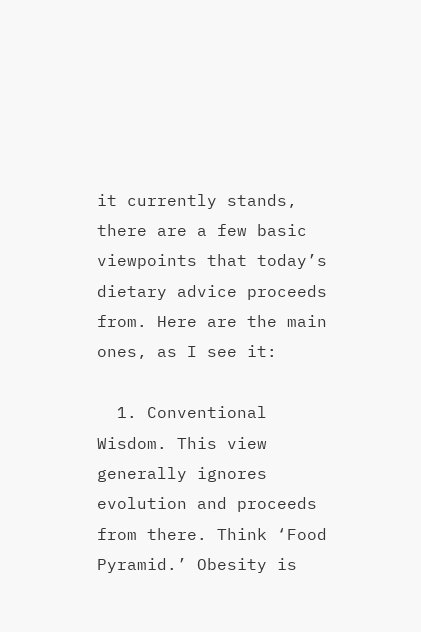it currently stands, there are a few basic viewpoints that today’s dietary advice proceeds from. Here are the main ones, as I see it:

  1. Conventional Wisdom. This view generally ignores evolution and proceeds from there. Think ‘Food Pyramid.’ Obesity is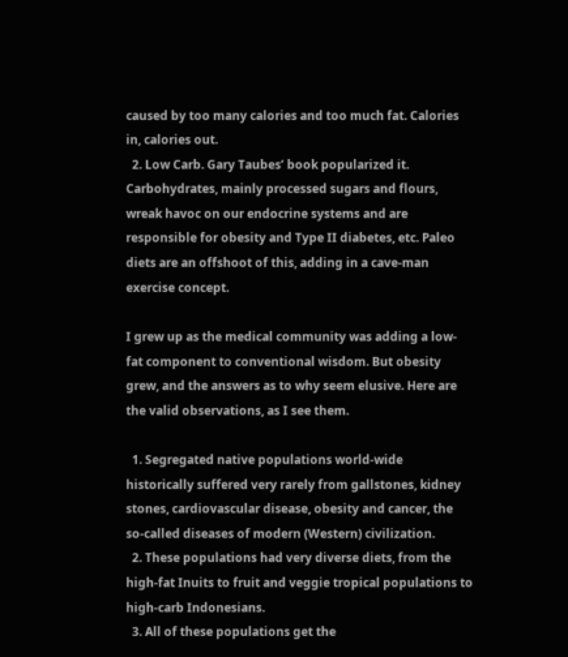caused by too many calories and too much fat. Calories in, calories out.
  2. Low Carb. Gary Taubes’ book popularized it. Carbohydrates, mainly processed sugars and flours, wreak havoc on our endocrine systems and are responsible for obesity and Type II diabetes, etc. Paleo diets are an offshoot of this, adding in a cave-man exercise concept.

I grew up as the medical community was adding a low-fat component to conventional wisdom. But obesity grew, and the answers as to why seem elusive. Here are the valid observations, as I see them.

  1. Segregated native populations world-wide historically suffered very rarely from gallstones, kidney stones, cardiovascular disease, obesity and cancer, the so-called diseases of modern (Western) civilization.
  2. These populations had very diverse diets, from the high-fat Inuits to fruit and veggie tropical populations to high-carb Indonesians.
  3. All of these populations get the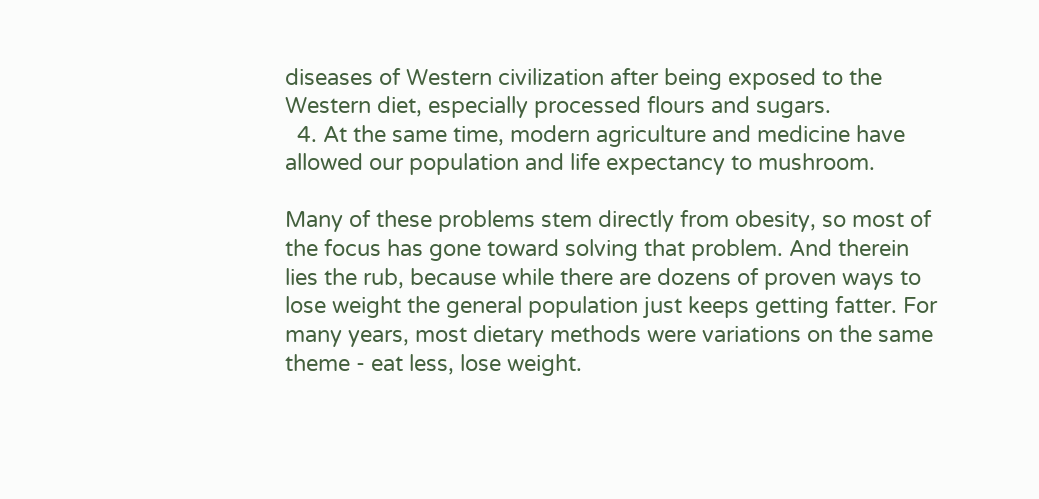diseases of Western civilization after being exposed to the Western diet, especially processed flours and sugars.
  4. At the same time, modern agriculture and medicine have allowed our population and life expectancy to mushroom.

Many of these problems stem directly from obesity, so most of the focus has gone toward solving that problem. And therein lies the rub, because while there are dozens of proven ways to lose weight the general population just keeps getting fatter. For many years, most dietary methods were variations on the same theme - eat less, lose weight.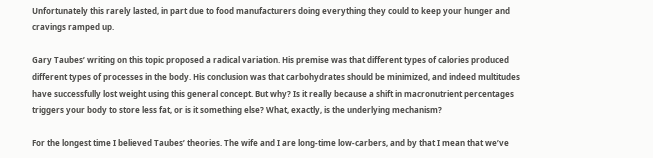Unfortunately this rarely lasted, in part due to food manufacturers doing everything they could to keep your hunger and cravings ramped up.

Gary Taubes’ writing on this topic proposed a radical variation. His premise was that different types of calories produced different types of processes in the body. His conclusion was that carbohydrates should be minimized, and indeed multitudes have successfully lost weight using this general concept. But why? Is it really because a shift in macronutrient percentages triggers your body to store less fat, or is it something else? What, exactly, is the underlying mechanism?

For the longest time I believed Taubes’ theories. The wife and I are long-time low-carbers, and by that I mean that we’ve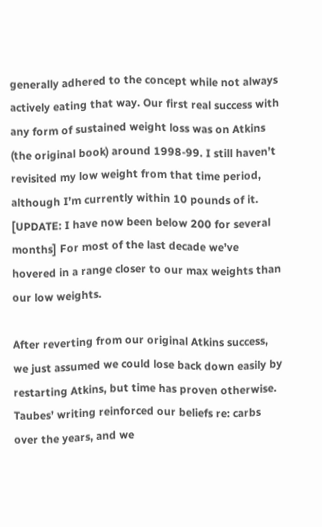generally adhered to the concept while not always actively eating that way. Our first real success with any form of sustained weight loss was on Atkins (the original book) around 1998-99. I still haven’t revisited my low weight from that time period, although I’m currently within 10 pounds of it. [UPDATE: I have now been below 200 for several months] For most of the last decade we’ve hovered in a range closer to our max weights than our low weights.

After reverting from our original Atkins success, we just assumed we could lose back down easily by restarting Atkins, but time has proven otherwise. Taubes’ writing reinforced our beliefs re: carbs over the years, and we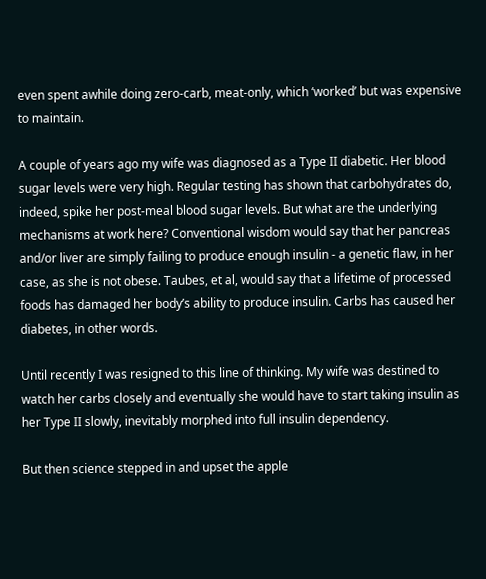even spent awhile doing zero-carb, meat-only, which ‘worked’ but was expensive to maintain.

A couple of years ago my wife was diagnosed as a Type II diabetic. Her blood sugar levels were very high. Regular testing has shown that carbohydrates do, indeed, spike her post-meal blood sugar levels. But what are the underlying mechanisms at work here? Conventional wisdom would say that her pancreas and/or liver are simply failing to produce enough insulin - a genetic flaw, in her case, as she is not obese. Taubes, et al, would say that a lifetime of processed foods has damaged her body’s ability to produce insulin. Carbs has caused her diabetes, in other words.

Until recently I was resigned to this line of thinking. My wife was destined to watch her carbs closely and eventually she would have to start taking insulin as her Type II slowly, inevitably morphed into full insulin dependency.

But then science stepped in and upset the apple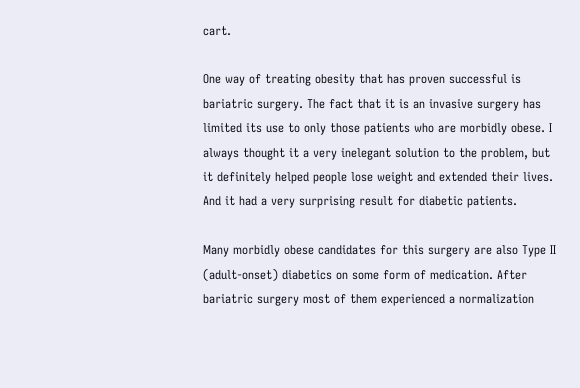cart.

One way of treating obesity that has proven successful is bariatric surgery. The fact that it is an invasive surgery has limited its use to only those patients who are morbidly obese. I always thought it a very inelegant solution to the problem, but it definitely helped people lose weight and extended their lives. And it had a very surprising result for diabetic patients.

Many morbidly obese candidates for this surgery are also Type II (adult-onset) diabetics on some form of medication. After bariatric surgery most of them experienced a normalization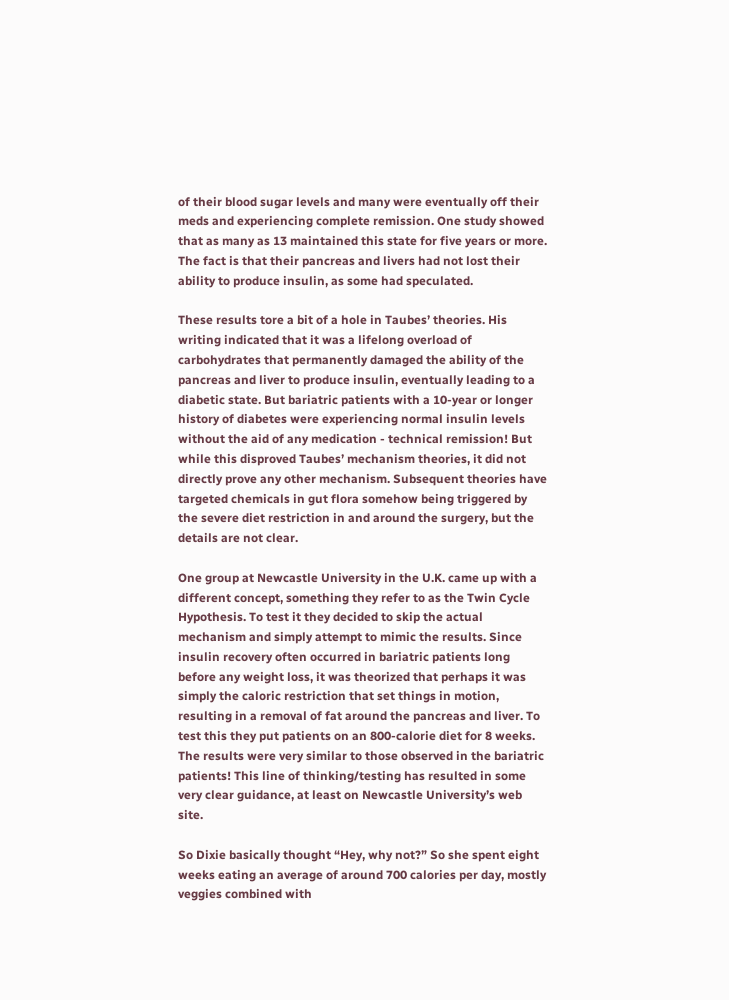of their blood sugar levels and many were eventually off their meds and experiencing complete remission. One study showed that as many as 13 maintained this state for five years or more. The fact is that their pancreas and livers had not lost their ability to produce insulin, as some had speculated.

These results tore a bit of a hole in Taubes’ theories. His writing indicated that it was a lifelong overload of carbohydrates that permanently damaged the ability of the pancreas and liver to produce insulin, eventually leading to a diabetic state. But bariatric patients with a 10-year or longer history of diabetes were experiencing normal insulin levels without the aid of any medication - technical remission! But while this disproved Taubes’ mechanism theories, it did not directly prove any other mechanism. Subsequent theories have targeted chemicals in gut flora somehow being triggered by the severe diet restriction in and around the surgery, but the details are not clear.

One group at Newcastle University in the U.K. came up with a different concept, something they refer to as the Twin Cycle Hypothesis. To test it they decided to skip the actual mechanism and simply attempt to mimic the results. Since insulin recovery often occurred in bariatric patients long before any weight loss, it was theorized that perhaps it was simply the caloric restriction that set things in motion, resulting in a removal of fat around the pancreas and liver. To test this they put patients on an 800-calorie diet for 8 weeks. The results were very similar to those observed in the bariatric patients! This line of thinking/testing has resulted in some very clear guidance, at least on Newcastle University’s web site.

So Dixie basically thought “Hey, why not?” So she spent eight weeks eating an average of around 700 calories per day, mostly veggies combined with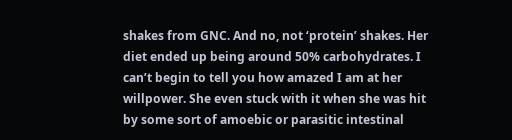shakes from GNC. And no, not ‘protein’ shakes. Her diet ended up being around 50% carbohydrates. I can’t begin to tell you how amazed I am at her willpower. She even stuck with it when she was hit by some sort of amoebic or parasitic intestinal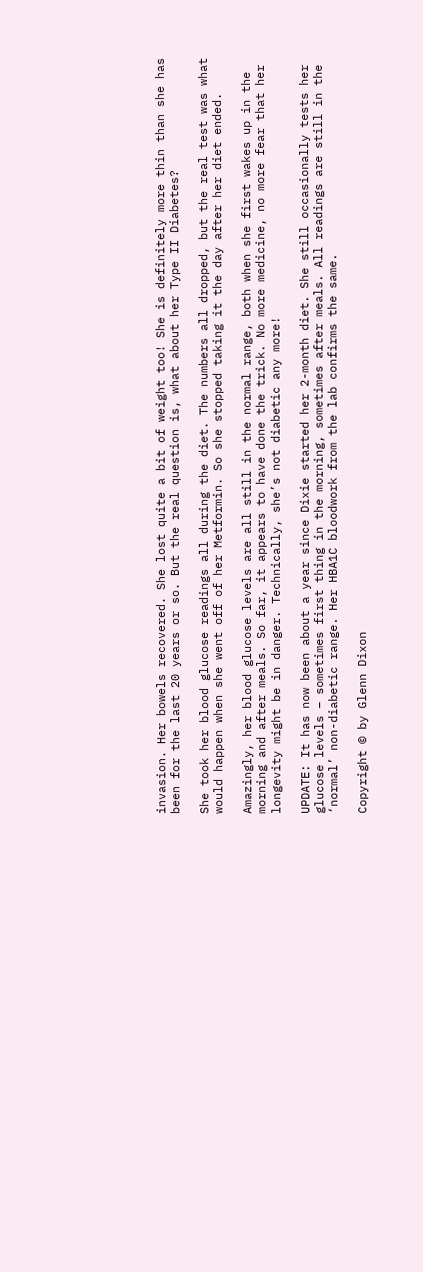invasion. Her bowels recovered. She lost quite a bit of weight too! She is definitely more thin than she has been for the last 20 years or so. But the real question is, what about her Type II Diabetes?

She took her blood glucose readings all during the diet. The numbers all dropped, but the real test was what would happen when she went off of her Metformin. So she stopped taking it the day after her diet ended.

Amazingly, her blood glucose levels are all still in the normal range, both when she first wakes up in the morning and after meals. So far, it appears to have done the trick. No more medicine, no more fear that her longevity might be in danger. Technically, she’s not diabetic any more!

UPDATE: It has now been about a year since Dixie started her 2-month diet. She still occasionally tests her glucose levels – sometimes first thing in the morning, sometimes after meals. All readings are still in the ‘normal’ non-diabetic range. Her HBA1C bloodwork from the lab confirms the same.

Copyright © by Glenn Dixon